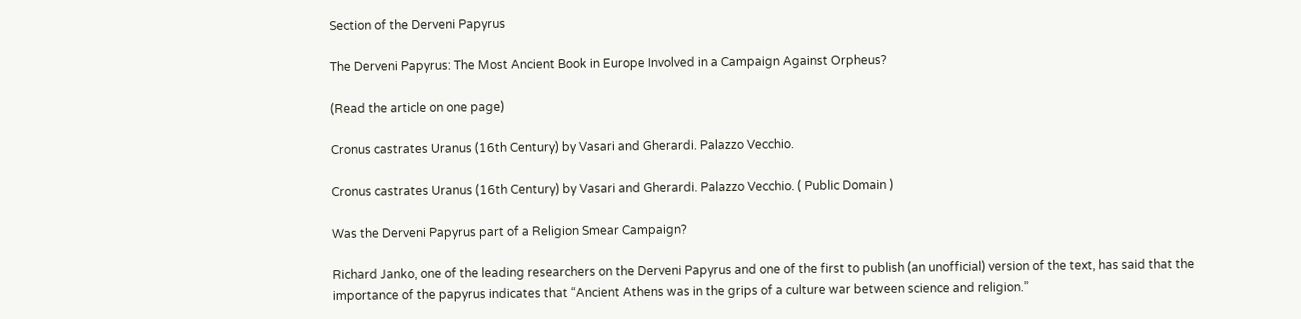Section of the Derveni Papyrus

The Derveni Papyrus: The Most Ancient Book in Europe Involved in a Campaign Against Orpheus?

(Read the article on one page)

Cronus castrates Uranus (16th Century) by Vasari and Gherardi. Palazzo Vecchio.

Cronus castrates Uranus (16th Century) by Vasari and Gherardi. Palazzo Vecchio. ( Public Domain )

Was the Derveni Papyrus part of a Religion Smear Campaign?

Richard Janko, one of the leading researchers on the Derveni Papyrus and one of the first to publish (an unofficial) version of the text, has said that the importance of the papyrus indicates that “Ancient Athens was in the grips of a culture war between science and religion.”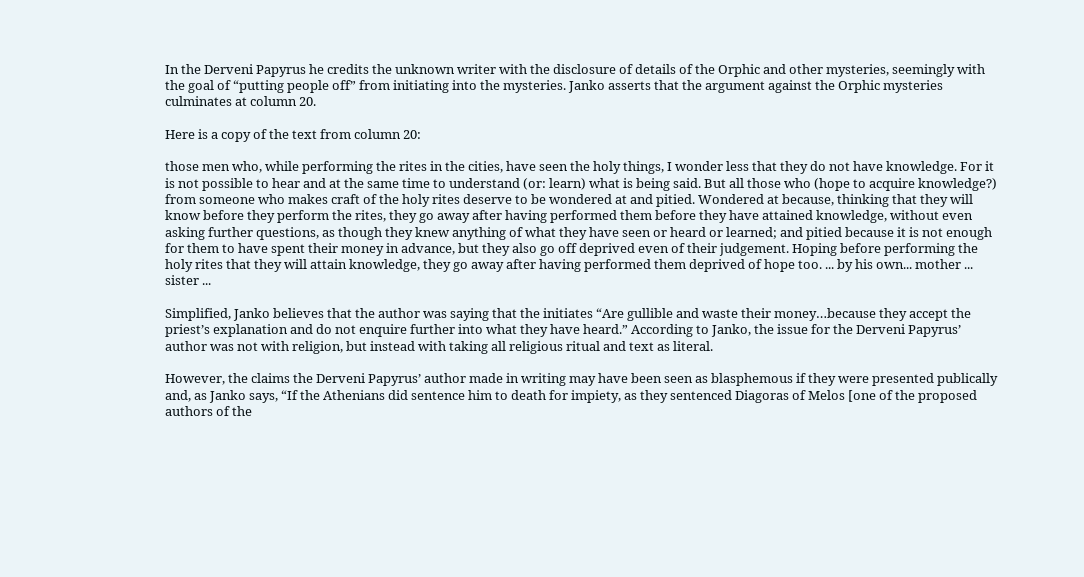In the Derveni Papyrus he credits the unknown writer with the disclosure of details of the Orphic and other mysteries, seemingly with the goal of “putting people off” from initiating into the mysteries. Janko asserts that the argument against the Orphic mysteries culminates at column 20.

Here is a copy of the text from column 20:

those men who, while performing the rites in the cities, have seen the holy things, I wonder less that they do not have knowledge. For it is not possible to hear and at the same time to understand (or: learn) what is being said. But all those who (hope to acquire knowledge?) from someone who makes craft of the holy rites deserve to be wondered at and pitied. Wondered at because, thinking that they will know before they perform the rites, they go away after having performed them before they have attained knowledge, without even asking further questions, as though they knew anything of what they have seen or heard or learned; and pitied because it is not enough for them to have spent their money in advance, but they also go off deprived even of their judgement. Hoping before performing the holy rites that they will attain knowledge, they go away after having performed them deprived of hope too. ... by his own... mother ... sister ...

Simplified, Janko believes that the author was saying that the initiates “Are gullible and waste their money…because they accept the priest’s explanation and do not enquire further into what they have heard.” According to Janko, the issue for the Derveni Papyrus’ author was not with religion, but instead with taking all religious ritual and text as literal.

However, the claims the Derveni Papyrus’ author made in writing may have been seen as blasphemous if they were presented publically and, as Janko says, “If the Athenians did sentence him to death for impiety, as they sentenced Diagoras of Melos [one of the proposed authors of the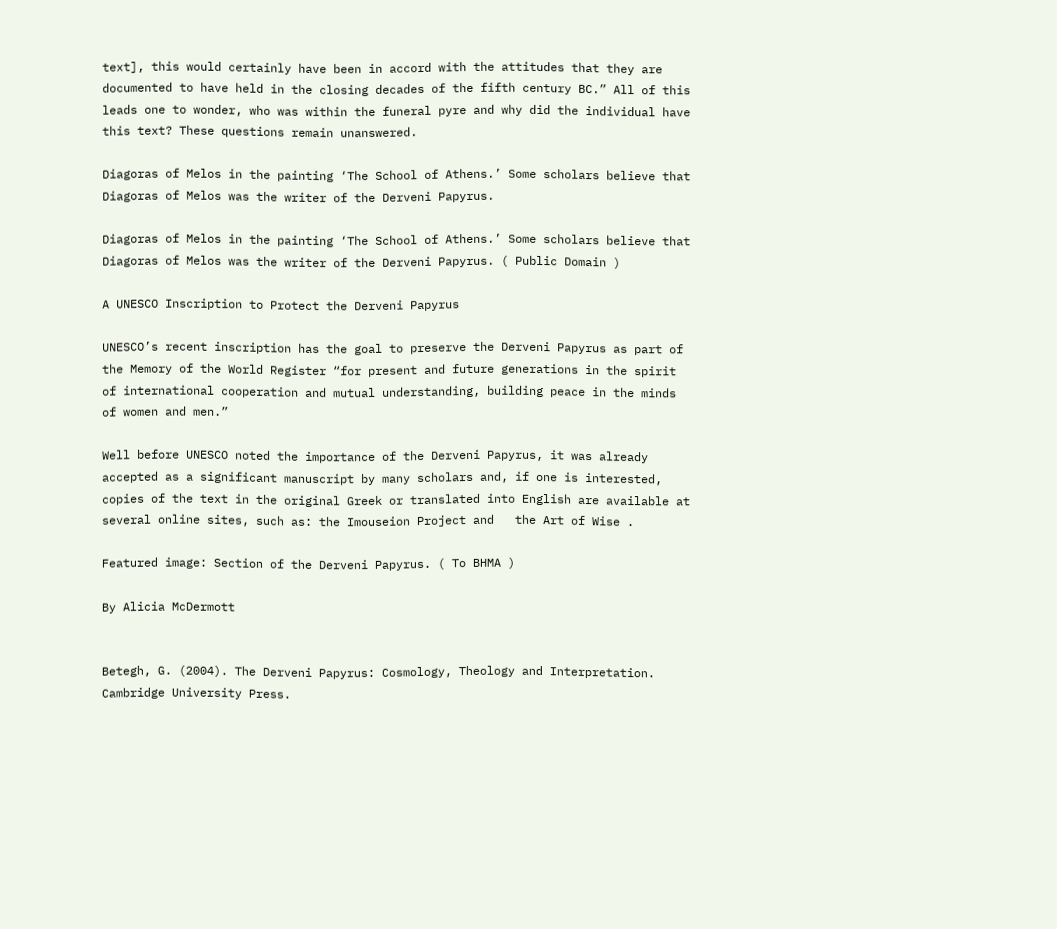text], this would certainly have been in accord with the attitudes that they are documented to have held in the closing decades of the fifth century BC.” All of this leads one to wonder, who was within the funeral pyre and why did the individual have this text? These questions remain unanswered.

Diagoras of Melos in the painting ‘The School of Athens.’ Some scholars believe that Diagoras of Melos was the writer of the Derveni Papyrus.

Diagoras of Melos in the painting ‘The School of Athens.’ Some scholars believe that Diagoras of Melos was the writer of the Derveni Papyrus. ( Public Domain )

A UNESCO Inscription to Protect the Derveni Papyrus

UNESCO’s recent inscription has the goal to preserve the Derveni Papyrus as part of the Memory of the World Register “for present and future generations in the spirit of international cooperation and mutual understanding, building peace in the minds of women and men.”

Well before UNESCO noted the importance of the Derveni Papyrus, it was already accepted as a significant manuscript by many scholars and, if one is interested, copies of the text in the original Greek or translated into English are available at several online sites, such as: the Imouseion Project and   the Art of Wise .

Featured image: Section of the Derveni Papyrus. ( To BHMA )

By Alicia McDermott


Betegh, G. (2004). The Derveni Papyrus: Cosmology, Theology and Interpretation. Cambridge University Press.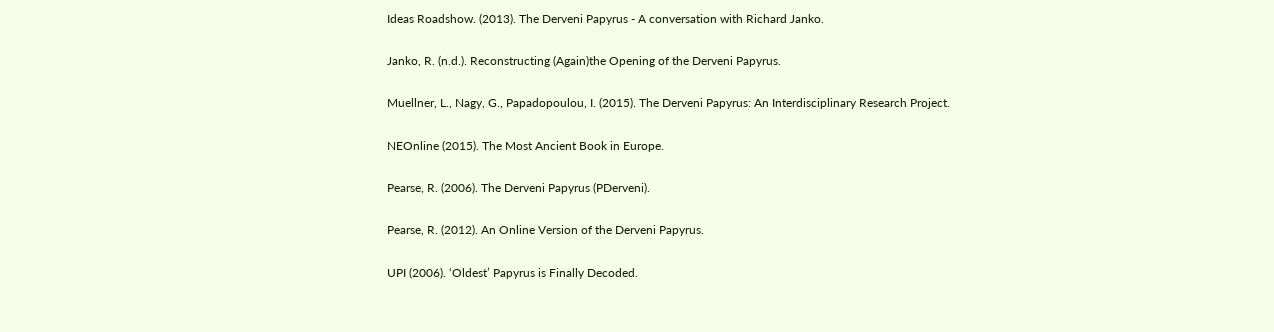Ideas Roadshow. (2013). The Derveni Papyrus - A conversation with Richard Janko.

Janko, R. (n.d.). Reconstructing (Again)the Opening of the Derveni Papyrus.

Muellner, L., Nagy, G., Papadopoulou, I. (2015). The Derveni Papyrus: An Interdisciplinary Research Project.

NEOnline (2015). The Most Ancient Book in Europe.

Pearse, R. (2006). The Derveni Papyrus (PDerveni).

Pearse, R. (2012). An Online Version of the Derveni Papyrus.

UPI (2006). ‘Oldest’ Papyrus is Finally Decoded.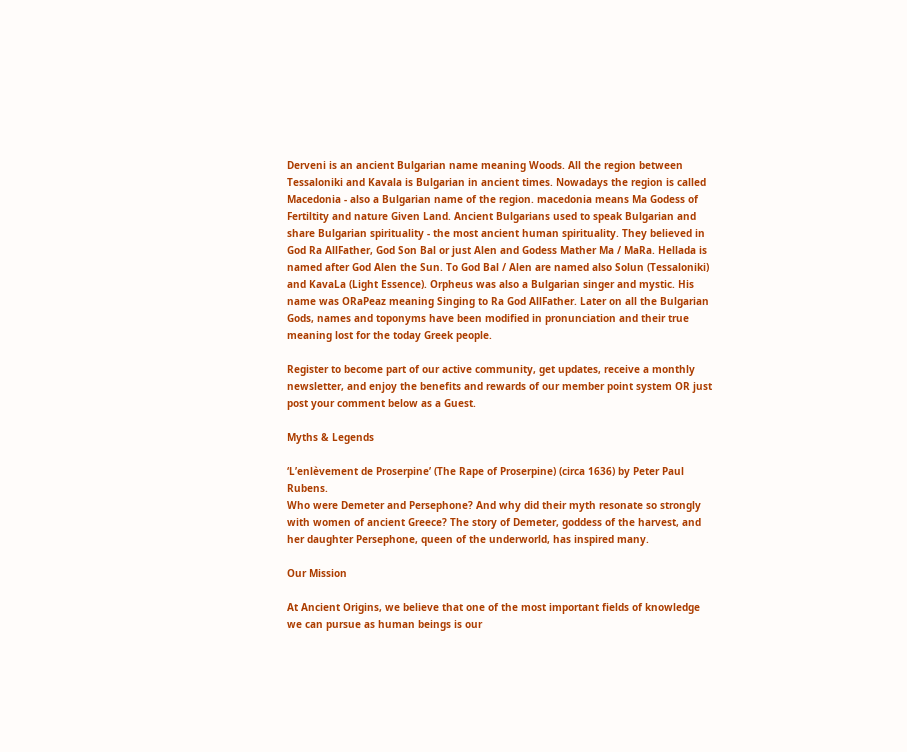Derveni is an ancient Bulgarian name meaning Woods. All the region between Tessaloniki and Kavala is Bulgarian in ancient times. Nowadays the region is called Macedonia - also a Bulgarian name of the region. macedonia means Ma Godess of Fertiltity and nature Given Land. Ancient Bulgarians used to speak Bulgarian and share Bulgarian spirituality - the most ancient human spirituality. They believed in God Ra AllFather, God Son Bal or just Alen and Godess Mather Ma / MaRa. Hellada is named after God Alen the Sun. To God Bal / Alen are named also Solun (Tessaloniki) and KavaLa (Light Essence). Orpheus was also a Bulgarian singer and mystic. His name was ORaPeaz meaning Singing to Ra God AllFather. Later on all the Bulgarian Gods, names and toponyms have been modified in pronunciation and their true meaning lost for the today Greek people.

Register to become part of our active community, get updates, receive a monthly newsletter, and enjoy the benefits and rewards of our member point system OR just post your comment below as a Guest.

Myths & Legends

‘L’enlèvement de Proserpine’ (The Rape of Proserpine) (circa 1636) by Peter Paul Rubens.
Who were Demeter and Persephone? And why did their myth resonate so strongly with women of ancient Greece? The story of Demeter, goddess of the harvest, and her daughter Persephone, queen of the underworld, has inspired many.

Our Mission

At Ancient Origins, we believe that one of the most important fields of knowledge we can pursue as human beings is our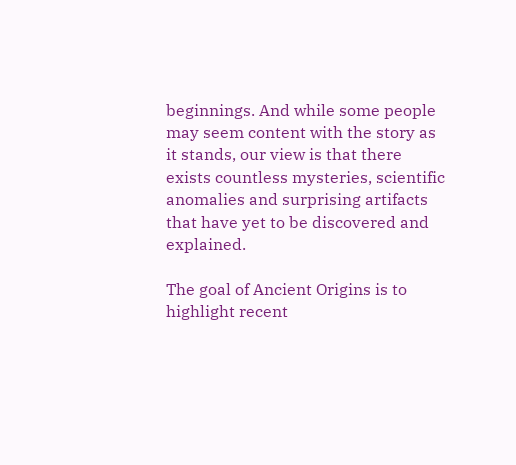beginnings. And while some people may seem content with the story as it stands, our view is that there exists countless mysteries, scientific anomalies and surprising artifacts that have yet to be discovered and explained.

The goal of Ancient Origins is to highlight recent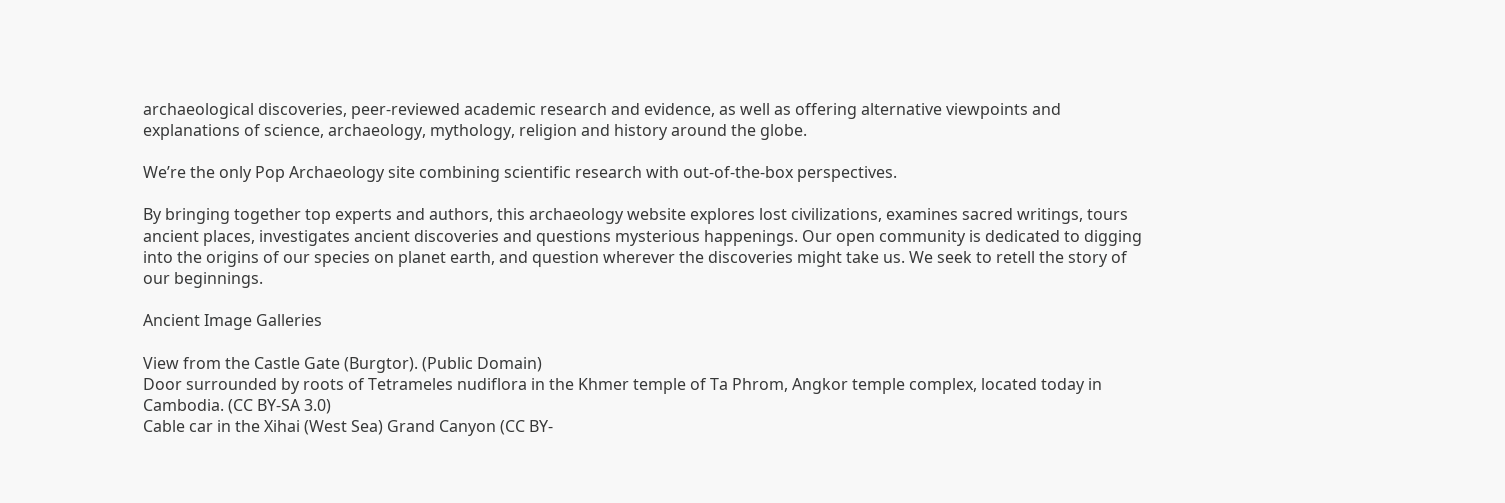archaeological discoveries, peer-reviewed academic research and evidence, as well as offering alternative viewpoints and explanations of science, archaeology, mythology, religion and history around the globe.

We’re the only Pop Archaeology site combining scientific research with out-of-the-box perspectives.

By bringing together top experts and authors, this archaeology website explores lost civilizations, examines sacred writings, tours ancient places, investigates ancient discoveries and questions mysterious happenings. Our open community is dedicated to digging into the origins of our species on planet earth, and question wherever the discoveries might take us. We seek to retell the story of our beginnings.

Ancient Image Galleries

View from the Castle Gate (Burgtor). (Public Domain)
Door surrounded by roots of Tetrameles nudiflora in the Khmer temple of Ta Phrom, Angkor temple complex, located today in Cambodia. (CC BY-SA 3.0)
Cable car in the Xihai (West Sea) Grand Canyon (CC BY-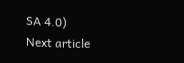SA 4.0)
Next article